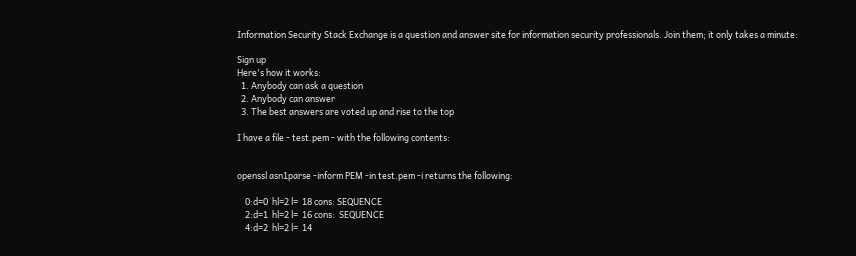Information Security Stack Exchange is a question and answer site for information security professionals. Join them; it only takes a minute:

Sign up
Here's how it works:
  1. Anybody can ask a question
  2. Anybody can answer
  3. The best answers are voted up and rise to the top

I have a file - test.pem - with the following contents:


openssl asn1parse -inform PEM -in test.pem -i returns the following:

    0:d=0  hl=2 l=  18 cons: SEQUENCE
    2:d=1  hl=2 l=  16 cons:  SEQUENCE
    4:d=2  hl=2 l=  14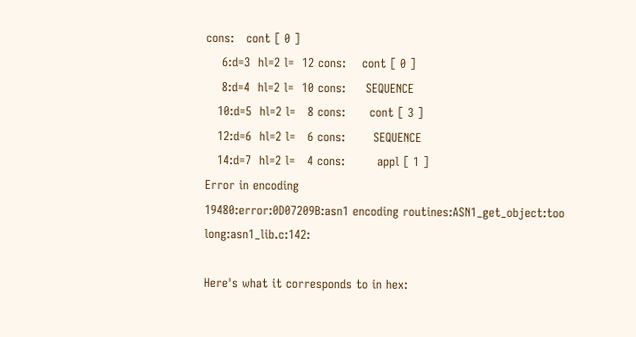cons:   cont [ 0 ]
    6:d=3  hl=2 l=  12 cons:    cont [ 0 ]
    8:d=4  hl=2 l=  10 cons:     SEQUENCE
   10:d=5  hl=2 l=   8 cons:      cont [ 3 ]
   12:d=6  hl=2 l=   6 cons:       SEQUENCE
   14:d=7  hl=2 l=   4 cons:        appl [ 1 ]
Error in encoding
19480:error:0D07209B:asn1 encoding routines:ASN1_get_object:too long:asn1_lib.c:142:

Here's what it corresponds to in hex: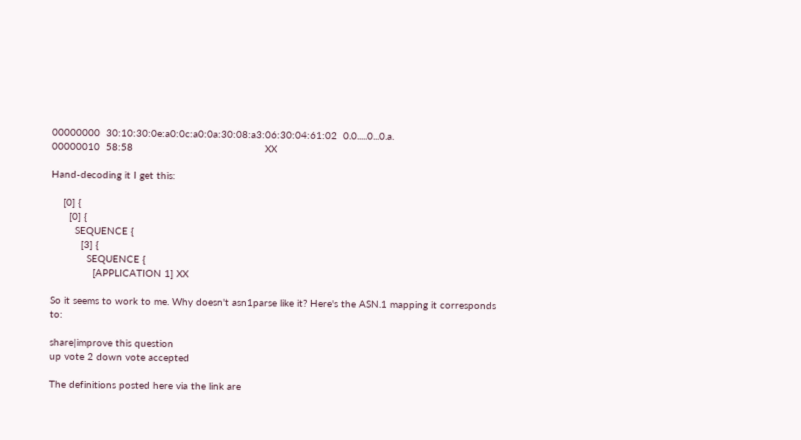00000000  30:10:30:0e:a0:0c:a0:0a:30:08:a3:06:30:04:61:02  0.0.....0...0.a.
00000010  58:58                                            XX

Hand-decoding it I get this:

    [0] {
      [0] {
        SEQUENCE {
          [3] {
            SEQUENCE {
              [APPLICATION 1] XX

So it seems to work to me. Why doesn't asn1parse like it? Here's the ASN.1 mapping it corresponds to:

share|improve this question
up vote 2 down vote accepted

The definitions posted here via the link are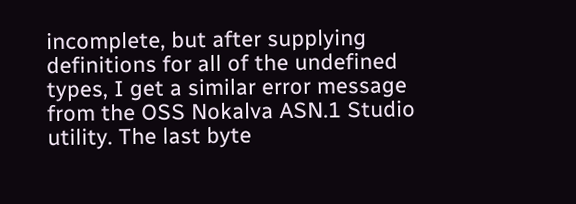incomplete, but after supplying definitions for all of the undefined types, I get a similar error message from the OSS Nokalva ASN.1 Studio utility. The last byte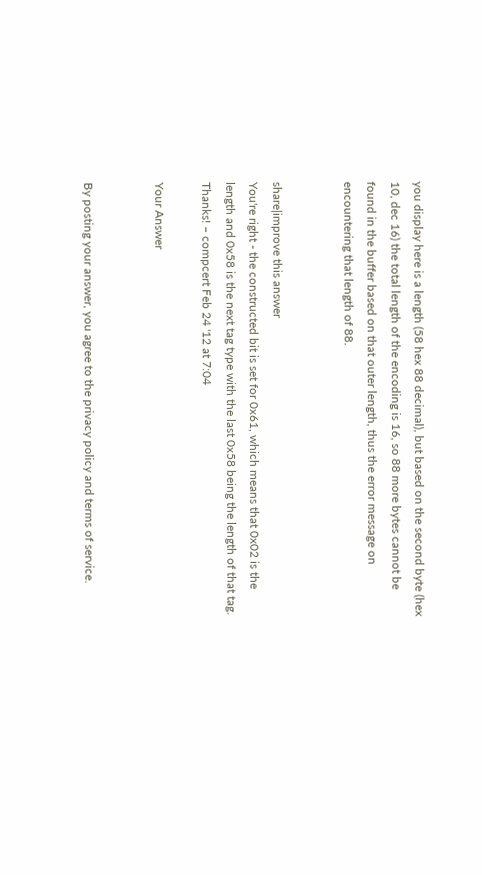you display here is a length (58 hex 88 decimal), but based on the second byte (hex 10, dec 16) the total length of the encoding is 16, so 88 more bytes cannot be found in the buffer based on that outer length, thus the error message on encountering that length of 88.


share|improve this answer
You're right - the constructed bit is set for 0x61, which means that 0x02 is the length and 0x58 is the next tag type with the last 0x58 being the length of that tag. Thanks! – compcert Feb 24 '12 at 7:04

Your Answer


By posting your answer, you agree to the privacy policy and terms of service.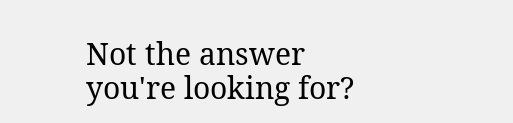Not the answer you're looking for?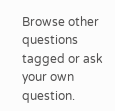Browse other questions tagged or ask your own question.